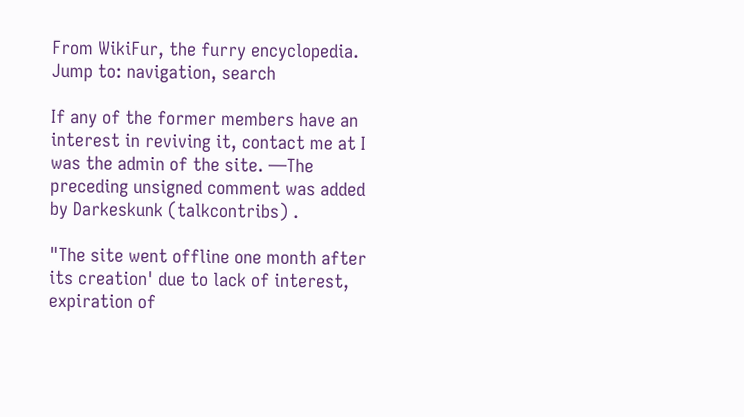From WikiFur, the furry encyclopedia.
Jump to: navigation, search

If any of the former members have an interest in reviving it, contact me at I was the admin of the site. —The preceding unsigned comment was added by Darkeskunk (talkcontribs) .

"The site went offline one month after its creation' due to lack of interest, expiration of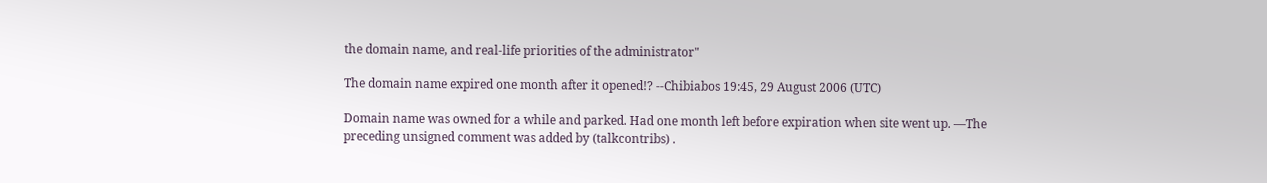the domain name, and real-life priorities of the administrator"

The domain name expired one month after it opened!? --Chibiabos 19:45, 29 August 2006 (UTC)

Domain name was owned for a while and parked. Had one month left before expiration when site went up. —The preceding unsigned comment was added by (talkcontribs) .